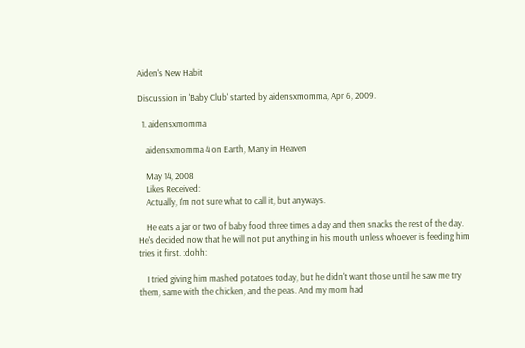Aiden's New Habit

Discussion in 'Baby Club' started by aidensxmomma, Apr 6, 2009.

  1. aidensxmomma

    aidensxmomma 4 on Earth, Many in Heaven

    May 14, 2008
    Likes Received:
    Actually, I'm not sure what to call it, but anyways.

    He eats a jar or two of baby food three times a day and then snacks the rest of the day. He's decided now that he will not put anything in his mouth unless whoever is feeding him tries it first. :dohh:

    I tried giving him mashed potatoes today, but he didn't want those until he saw me try them, same with the chicken, and the peas. And my mom had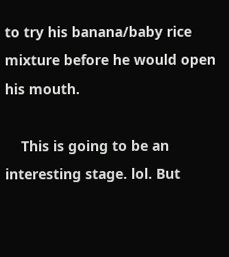to try his banana/baby rice mixture before he would open his mouth.

    This is going to be an interesting stage. lol. But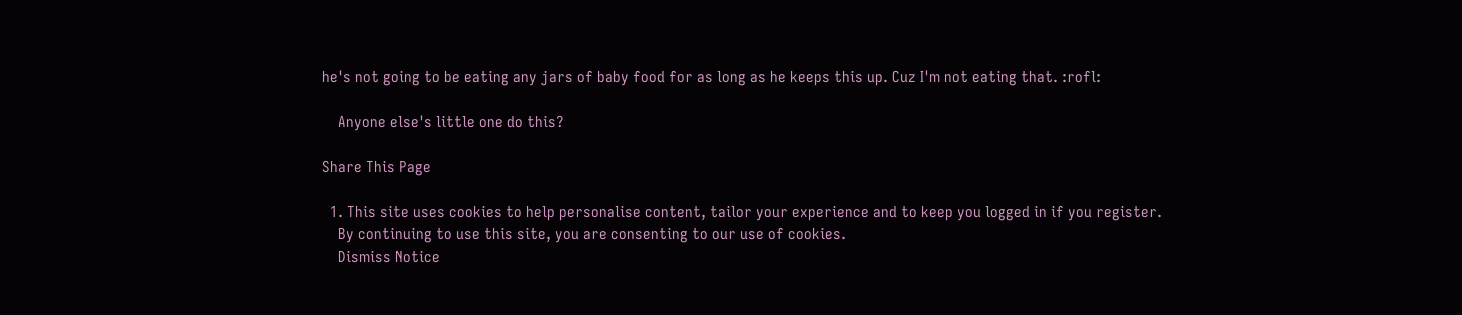he's not going to be eating any jars of baby food for as long as he keeps this up. Cuz I'm not eating that. :rofl:

    Anyone else's little one do this?

Share This Page

  1. This site uses cookies to help personalise content, tailor your experience and to keep you logged in if you register.
    By continuing to use this site, you are consenting to our use of cookies.
    Dismiss Notice